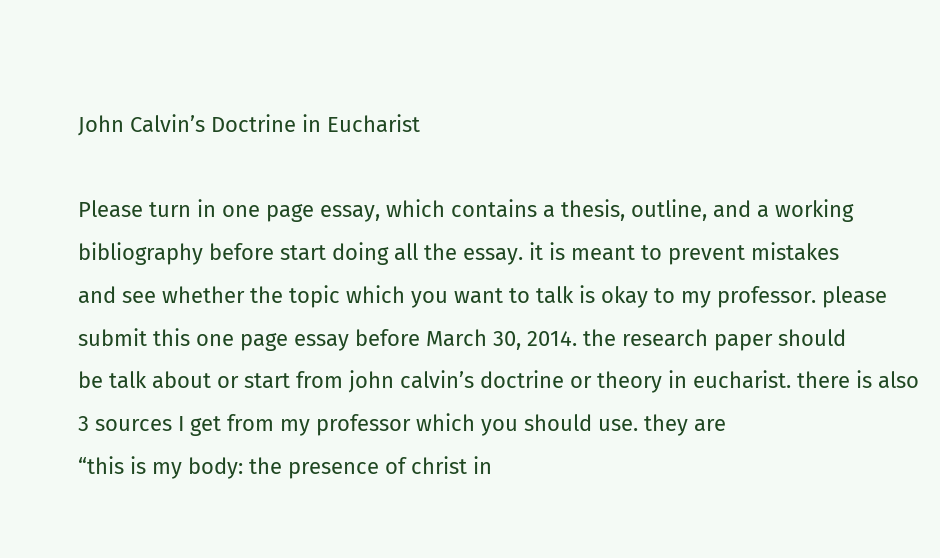John Calvin’s Doctrine in Eucharist

Please turn in one page essay, which contains a thesis, outline, and a working bibliography before start doing all the essay. it is meant to prevent mistakes
and see whether the topic which you want to talk is okay to my professor. please submit this one page essay before March 30, 2014. the research paper should
be talk about or start from john calvin’s doctrine or theory in eucharist. there is also 3 sources I get from my professor which you should use. they are
“this is my body: the presence of christ in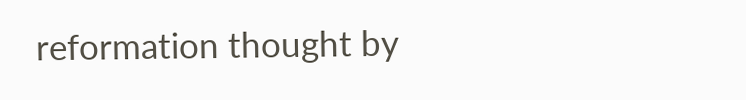reformation thought by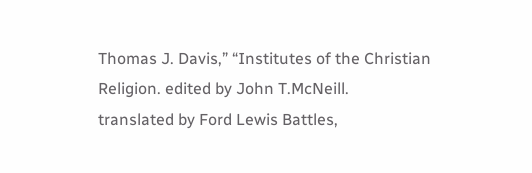Thomas J. Davis,” “Institutes of the Christian Religion. edited by John T.McNeill.
translated by Ford Lewis Battles,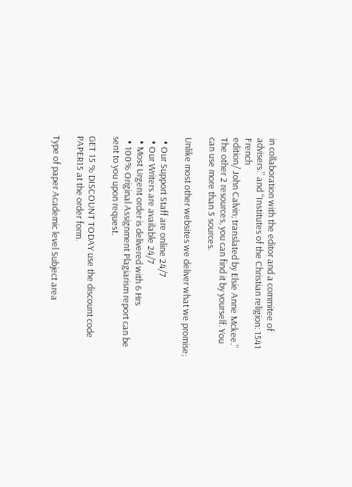in collaboration with the editor and a commitee of advisers.” and “Institutes of the Christian religion: 1541 French
edition/ John Calvin; translated by Elsie Anne Mckee.” The other 2 resources, you can find it by yourself. You can use more than 5 sources.

Unlike most other websites we deliver what we promise;

  • Our Support Staff are online 24/7
  • Our Writers are available 24/7
  • Most Urgent order is delivered with 6 Hrs
  • 100% Original Assignment Plagiarism report can be sent to you upon request.

GET 15 % DISCOUNT TODAY use the discount code PAPER15 at the order form.

Type of paper Academic level Subject area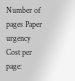Number of pages Paper urgency Cost per page: